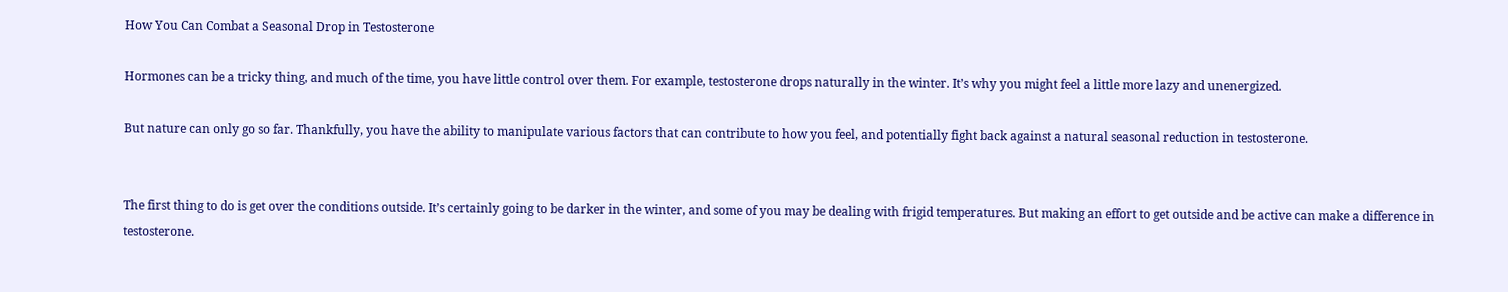How You Can Combat a Seasonal Drop in Testosterone

Hormones can be a tricky thing, and much of the time, you have little control over them. For example, testosterone drops naturally in the winter. It’s why you might feel a little more lazy and unenergized.

But nature can only go so far. Thankfully, you have the ability to manipulate various factors that can contribute to how you feel, and potentially fight back against a natural seasonal reduction in testosterone.


The first thing to do is get over the conditions outside. It’s certainly going to be darker in the winter, and some of you may be dealing with frigid temperatures. But making an effort to get outside and be active can make a difference in testosterone.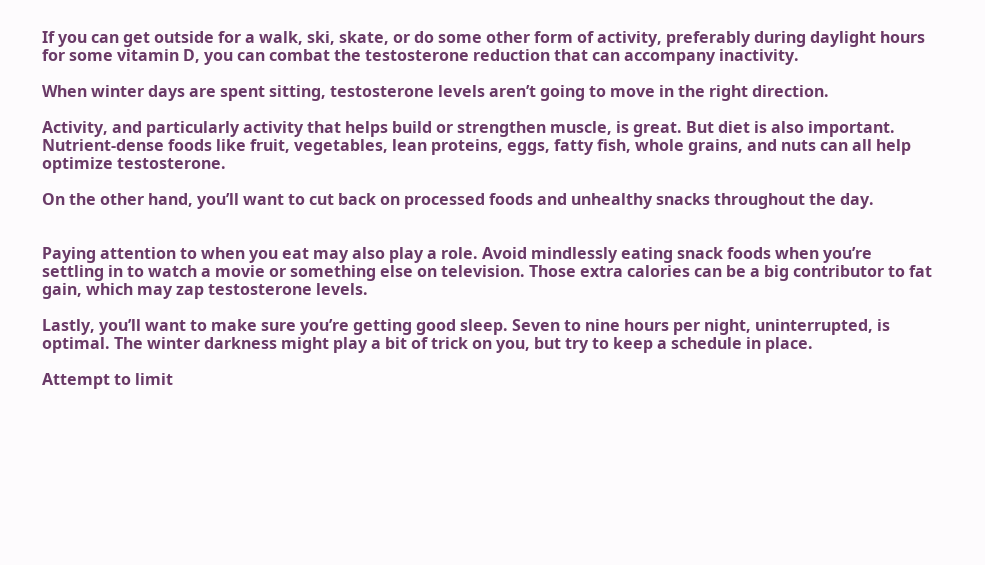If you can get outside for a walk, ski, skate, or do some other form of activity, preferably during daylight hours for some vitamin D, you can combat the testosterone reduction that can accompany inactivity.

When winter days are spent sitting, testosterone levels aren’t going to move in the right direction.

Activity, and particularly activity that helps build or strengthen muscle, is great. But diet is also important. Nutrient-dense foods like fruit, vegetables, lean proteins, eggs, fatty fish, whole grains, and nuts can all help optimize testosterone.

On the other hand, you’ll want to cut back on processed foods and unhealthy snacks throughout the day.


Paying attention to when you eat may also play a role. Avoid mindlessly eating snack foods when you’re settling in to watch a movie or something else on television. Those extra calories can be a big contributor to fat gain, which may zap testosterone levels.

Lastly, you’ll want to make sure you’re getting good sleep. Seven to nine hours per night, uninterrupted, is optimal. The winter darkness might play a bit of trick on you, but try to keep a schedule in place.

Attempt to limit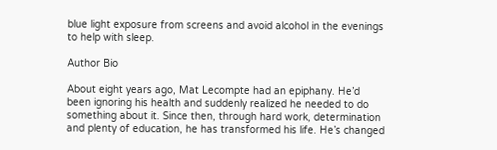blue light exposure from screens and avoid alcohol in the evenings to help with sleep.

Author Bio

About eight years ago, Mat Lecompte had an epiphany. He’d been ignoring his health and suddenly realized he needed to do something about it. Since then, through hard work, determination and plenty of education, he has transformed his life. He’s changed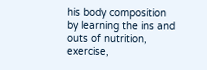his body composition by learning the ins and outs of nutrition, exercise,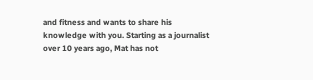and fitness and wants to share his knowledge with you. Starting as a journalist over 10 years ago, Mat has not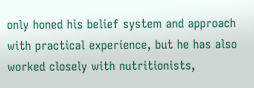only honed his belief system and approach with practical experience, but he has also worked closely with nutritionists,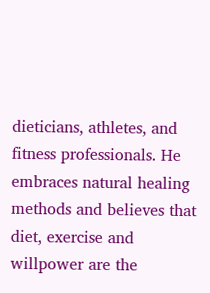dieticians, athletes, and fitness professionals. He embraces natural healing methods and believes that diet, exercise and willpower are the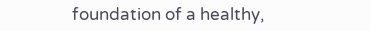foundation of a healthy,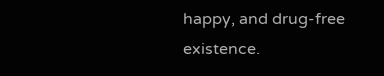happy, and drug-free existence.